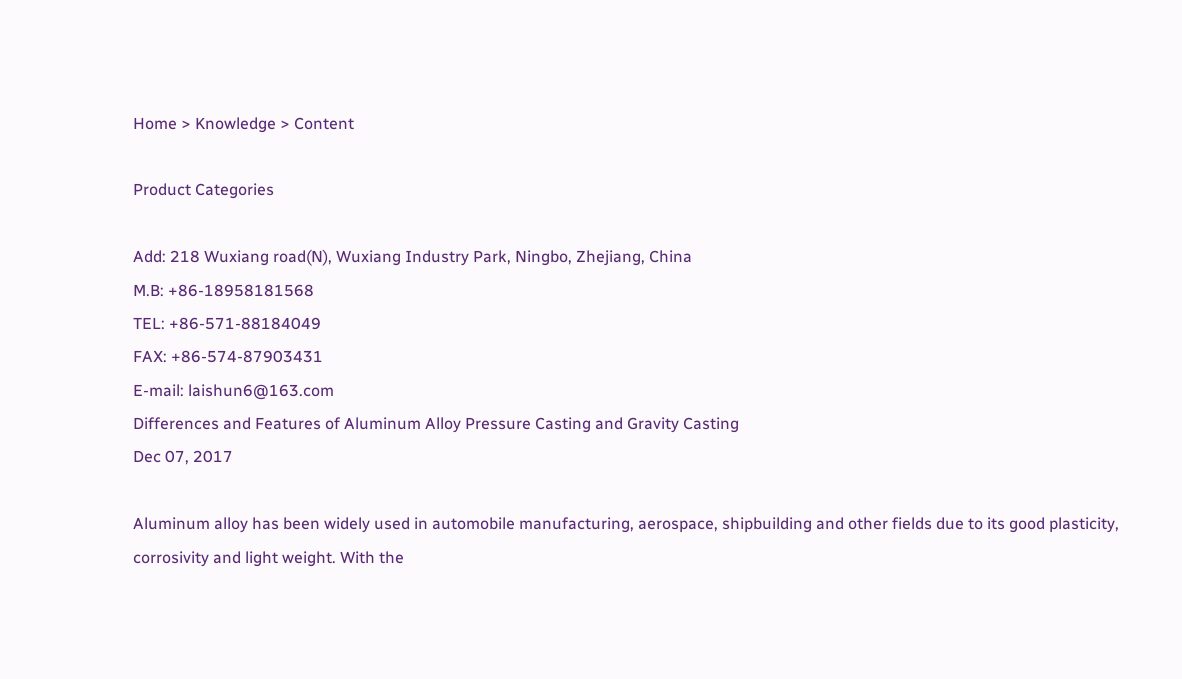Home > Knowledge > Content

Product Categories

Add: 218 Wuxiang road(N), Wuxiang Industry Park, Ningbo, Zhejiang, China
M.B: +86-18958181568
TEL: +86-571-88184049
FAX: +86-574-87903431
E-mail: laishun6@163.com
Differences and Features of Aluminum Alloy Pressure Casting and Gravity Casting
Dec 07, 2017

Aluminum alloy has been widely used in automobile manufacturing, aerospace, shipbuilding and other fields due to its good plasticity, corrosivity and light weight. With the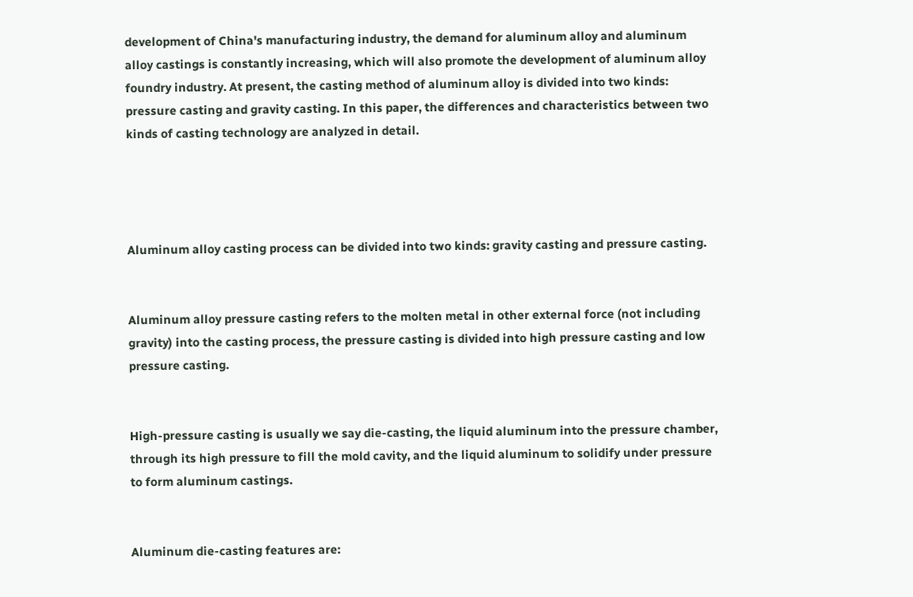development of China's manufacturing industry, the demand for aluminum alloy and aluminum alloy castings is constantly increasing, which will also promote the development of aluminum alloy foundry industry. At present, the casting method of aluminum alloy is divided into two kinds: pressure casting and gravity casting. In this paper, the differences and characteristics between two kinds of casting technology are analyzed in detail.




Aluminum alloy casting process can be divided into two kinds: gravity casting and pressure casting.


Aluminum alloy pressure casting refers to the molten metal in other external force (not including gravity) into the casting process, the pressure casting is divided into high pressure casting and low pressure casting.


High-pressure casting is usually we say die-casting, the liquid aluminum into the pressure chamber, through its high pressure to fill the mold cavity, and the liquid aluminum to solidify under pressure to form aluminum castings.


Aluminum die-casting features are: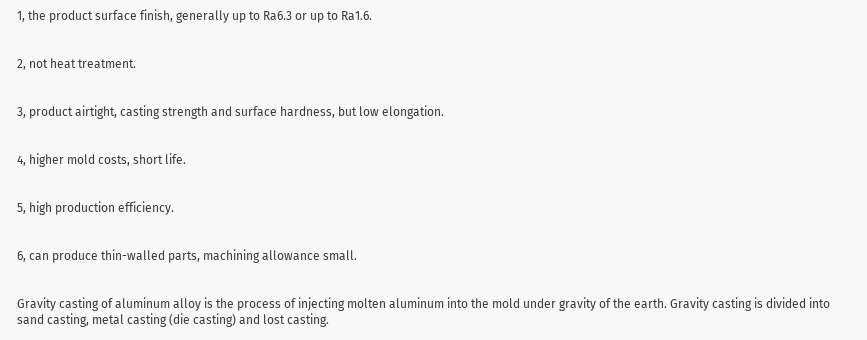1, the product surface finish, generally up to Ra6.3 or up to Ra1.6.


2, not heat treatment.


3, product airtight, casting strength and surface hardness, but low elongation.


4, higher mold costs, short life.


5, high production efficiency.


6, can produce thin-walled parts, machining allowance small.


Gravity casting of aluminum alloy is the process of injecting molten aluminum into the mold under gravity of the earth. Gravity casting is divided into sand casting, metal casting (die casting) and lost casting.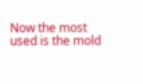Now the most used is the mold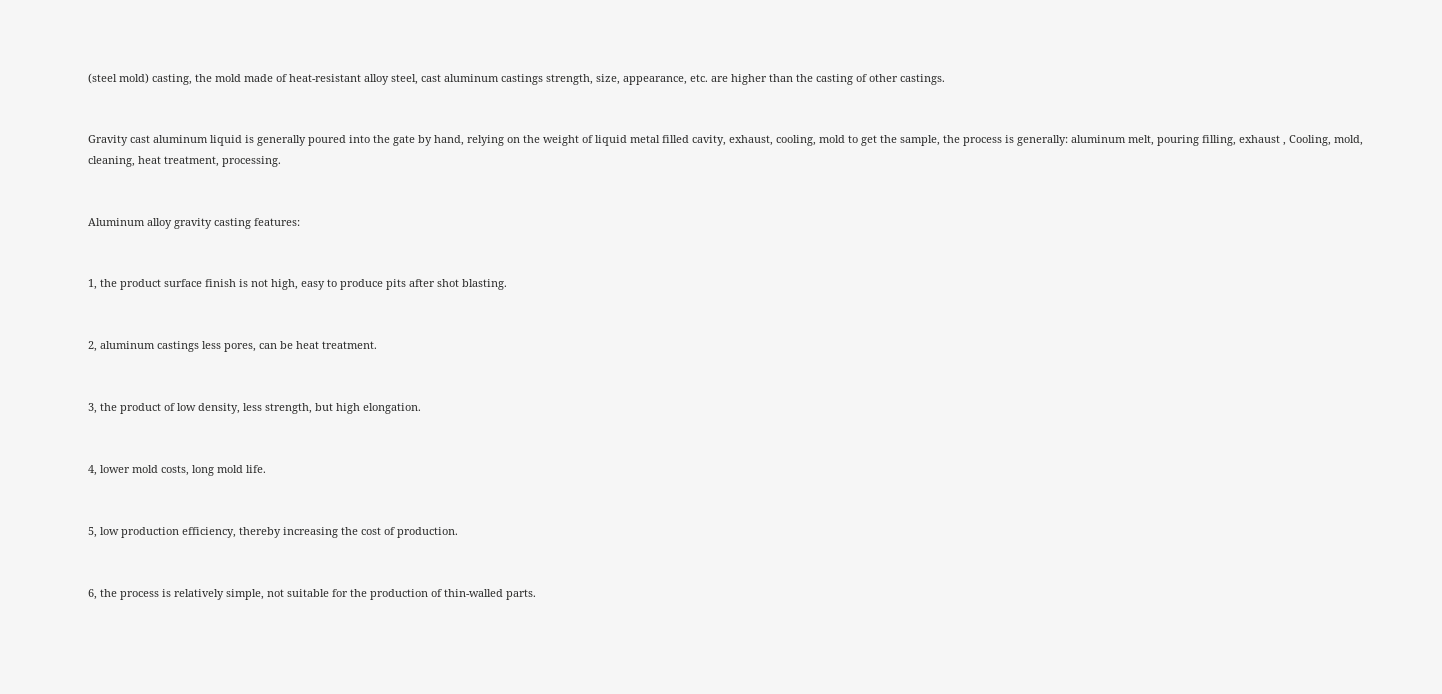(steel mold) casting, the mold made of heat-resistant alloy steel, cast aluminum castings strength, size, appearance, etc. are higher than the casting of other castings.


Gravity cast aluminum liquid is generally poured into the gate by hand, relying on the weight of liquid metal filled cavity, exhaust, cooling, mold to get the sample, the process is generally: aluminum melt, pouring filling, exhaust , Cooling, mold, cleaning, heat treatment, processing.


Aluminum alloy gravity casting features:


1, the product surface finish is not high, easy to produce pits after shot blasting.


2, aluminum castings less pores, can be heat treatment.


3, the product of low density, less strength, but high elongation.


4, lower mold costs, long mold life.


5, low production efficiency, thereby increasing the cost of production.


6, the process is relatively simple, not suitable for the production of thin-walled parts.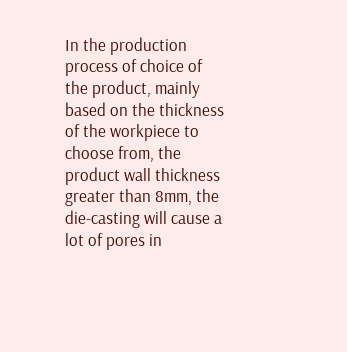In the production process of choice of the product, mainly based on the thickness of the workpiece to choose from, the product wall thickness greater than 8mm, the die-casting will cause a lot of pores in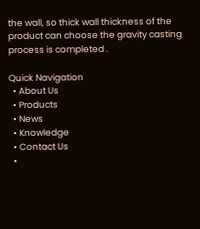the wall, so thick wall thickness of the product can choose the gravity casting process is completed .

Quick Navigation
  • About Us
  • Products
  • News
  • Knowledge
  • Contact Us
  •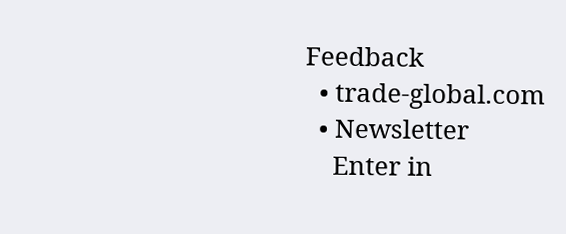Feedback
  • trade-global.com
  • Newsletter
    Enter in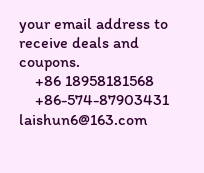your email address to receive deals and coupons.
    +86 18958181568
    +86-574-87903431 laishun6@163.com